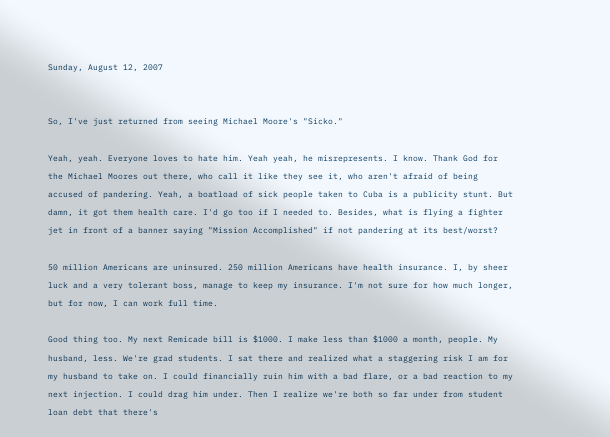Sunday, August 12, 2007


So, I've just returned from seeing Michael Moore's "Sicko."

Yeah, yeah. Everyone loves to hate him. Yeah yeah, he misrepresents. I know. Thank God for the Michael Moores out there, who call it like they see it, who aren't afraid of being accused of pandering. Yeah, a boatload of sick people taken to Cuba is a publicity stunt. But damn, it got them health care. I'd go too if I needed to. Besides, what is flying a fighter jet in front of a banner saying "Mission Accomplished" if not pandering at its best/worst?

50 million Americans are uninsured. 250 million Americans have health insurance. I, by sheer luck and a very tolerant boss, manage to keep my insurance. I'm not sure for how much longer, but for now, I can work full time.

Good thing too. My next Remicade bill is $1000. I make less than $1000 a month, people. My husband, less. We're grad students. I sat there and realized what a staggering risk I am for my husband to take on. I could financially ruin him with a bad flare, or a bad reaction to my next injection. I could drag him under. Then I realize we're both so far under from student loan debt that there's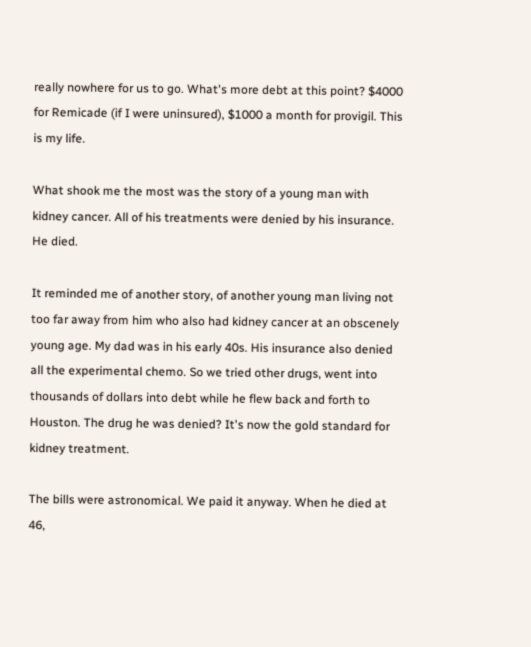really nowhere for us to go. What's more debt at this point? $4000 for Remicade (if I were uninsured), $1000 a month for provigil. This is my life.

What shook me the most was the story of a young man with kidney cancer. All of his treatments were denied by his insurance. He died.

It reminded me of another story, of another young man living not too far away from him who also had kidney cancer at an obscenely young age. My dad was in his early 40s. His insurance also denied all the experimental chemo. So we tried other drugs, went into thousands of dollars into debt while he flew back and forth to Houston. The drug he was denied? It's now the gold standard for kidney treatment.

The bills were astronomical. We paid it anyway. When he died at 46,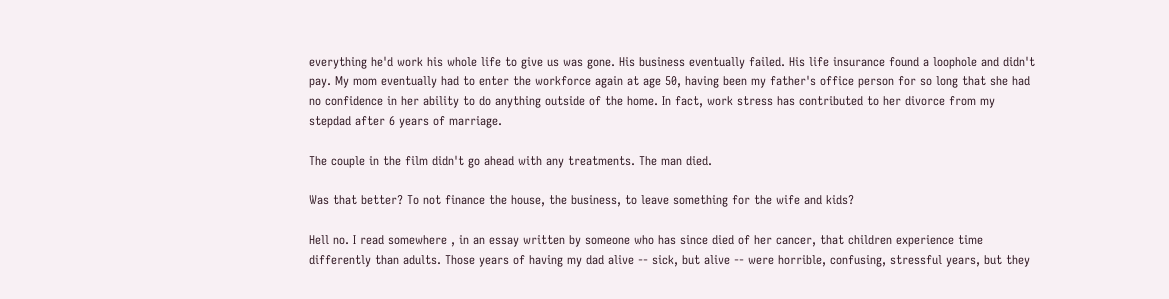everything he'd work his whole life to give us was gone. His business eventually failed. His life insurance found a loophole and didn't pay. My mom eventually had to enter the workforce again at age 50, having been my father's office person for so long that she had no confidence in her ability to do anything outside of the home. In fact, work stress has contributed to her divorce from my stepdad after 6 years of marriage.

The couple in the film didn't go ahead with any treatments. The man died.

Was that better? To not finance the house, the business, to leave something for the wife and kids?

Hell no. I read somewhere , in an essay written by someone who has since died of her cancer, that children experience time differently than adults. Those years of having my dad alive -- sick, but alive -- were horrible, confusing, stressful years, but they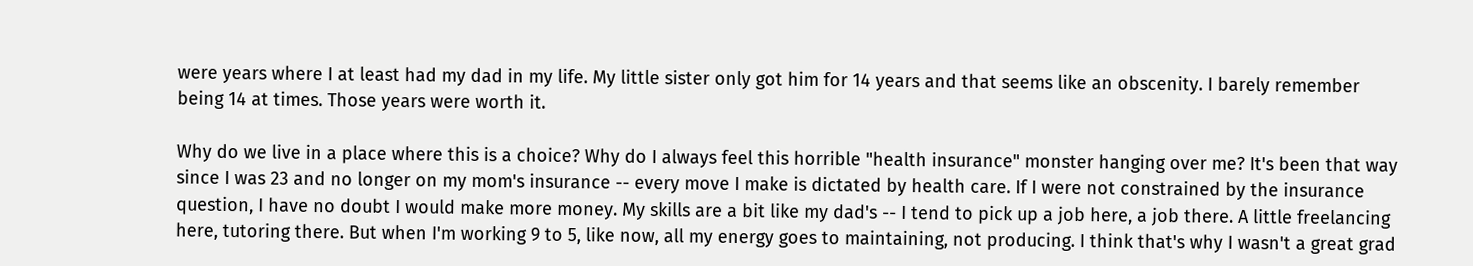were years where I at least had my dad in my life. My little sister only got him for 14 years and that seems like an obscenity. I barely remember being 14 at times. Those years were worth it.

Why do we live in a place where this is a choice? Why do I always feel this horrible "health insurance" monster hanging over me? It's been that way since I was 23 and no longer on my mom's insurance -- every move I make is dictated by health care. If I were not constrained by the insurance question, I have no doubt I would make more money. My skills are a bit like my dad's -- I tend to pick up a job here, a job there. A little freelancing here, tutoring there. But when I'm working 9 to 5, like now, all my energy goes to maintaining, not producing. I think that's why I wasn't a great grad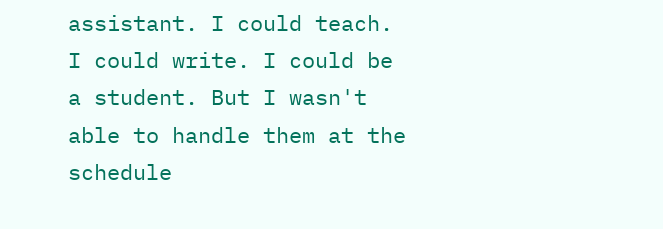assistant. I could teach. I could write. I could be a student. But I wasn't able to handle them at the schedule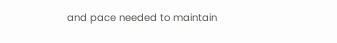and pace needed to maintain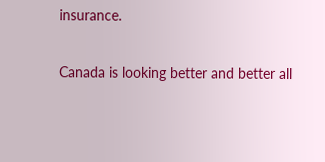insurance.

Canada is looking better and better all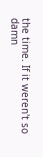the time. If it weren't so damn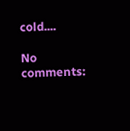cold....

No comments: